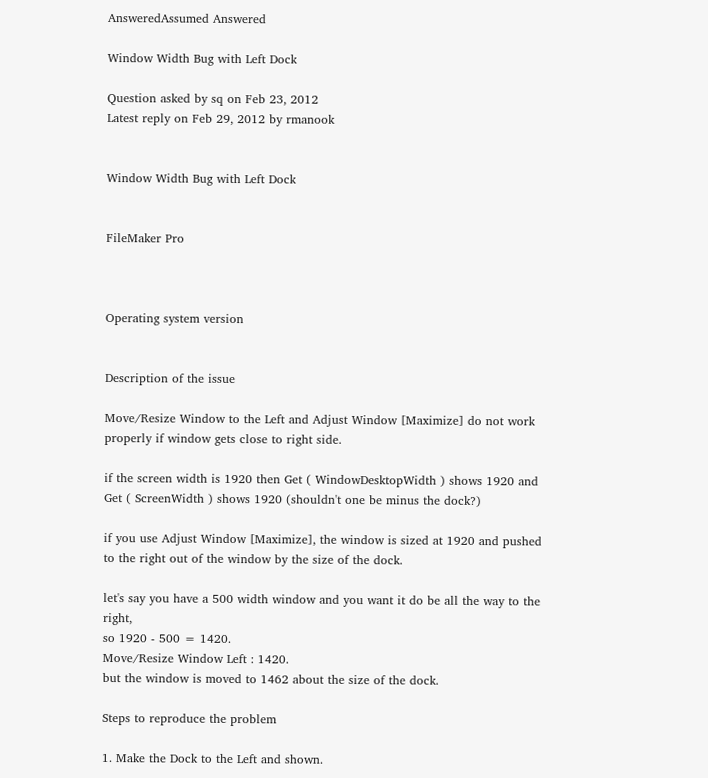AnsweredAssumed Answered

Window Width Bug with Left Dock

Question asked by sq on Feb 23, 2012
Latest reply on Feb 29, 2012 by rmanook


Window Width Bug with Left Dock


FileMaker Pro



Operating system version


Description of the issue

Move/Resize Window to the Left and Adjust Window [Maximize] do not work properly if window gets close to right side.

if the screen width is 1920 then Get ( WindowDesktopWidth ) shows 1920 and
Get ( ScreenWidth ) shows 1920 (shouldn't one be minus the dock?)

if you use Adjust Window [Maximize], the window is sized at 1920 and pushed to the right out of the window by the size of the dock.

let's say you have a 500 width window and you want it do be all the way to the right,
so 1920 - 500 = 1420.
Move/Resize Window Left : 1420.
but the window is moved to 1462 about the size of the dock.

Steps to reproduce the problem

1. Make the Dock to the Left and shown.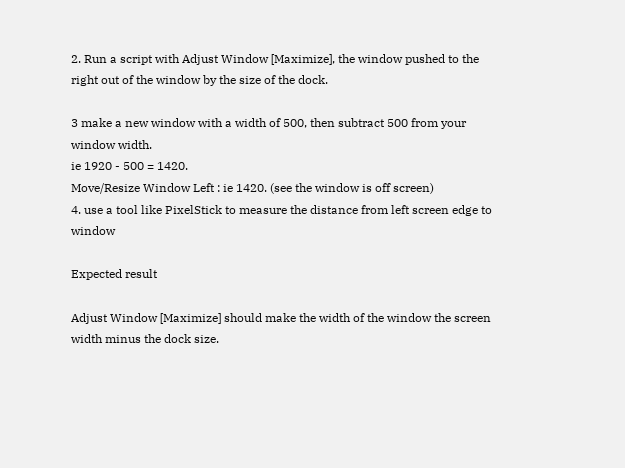2. Run a script with Adjust Window [Maximize], the window pushed to the right out of the window by the size of the dock.

3 make a new window with a width of 500, then subtract 500 from your window width.
ie 1920 - 500 = 1420.
Move/Resize Window Left : ie 1420. (see the window is off screen)
4. use a tool like PixelStick to measure the distance from left screen edge to window

Expected result

Adjust Window [Maximize] should make the width of the window the screen width minus the dock size.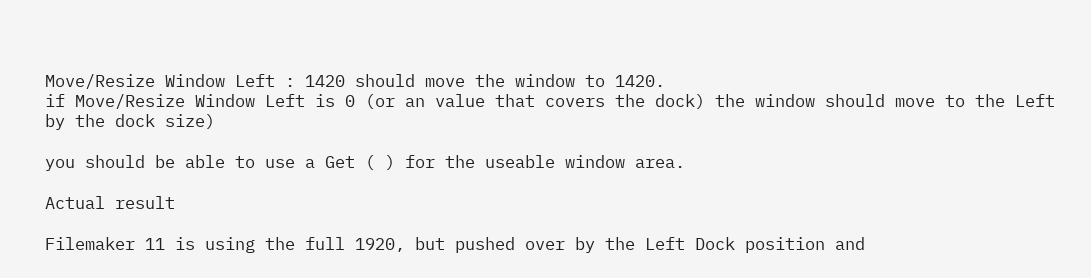Move/Resize Window Left : 1420 should move the window to 1420.
if Move/Resize Window Left is 0 (or an value that covers the dock) the window should move to the Left by the dock size)

you should be able to use a Get ( ) for the useable window area.

Actual result

Filemaker 11 is using the full 1920, but pushed over by the Left Dock position and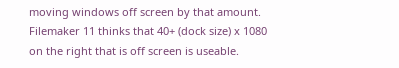moving windows off screen by that amount.  Filemaker 11 thinks that 40+ (dock size) x 1080 on the right that is off screen is useable.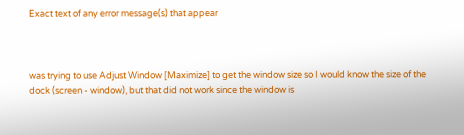Exact text of any error message(s) that appear



was trying to use Adjust Window [Maximize] to get the window size so I would know the size of the dock (screen - window), but that did not work since the window is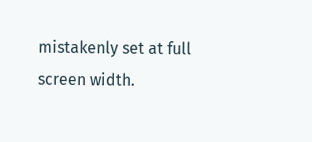mistakenly set at full screen width.